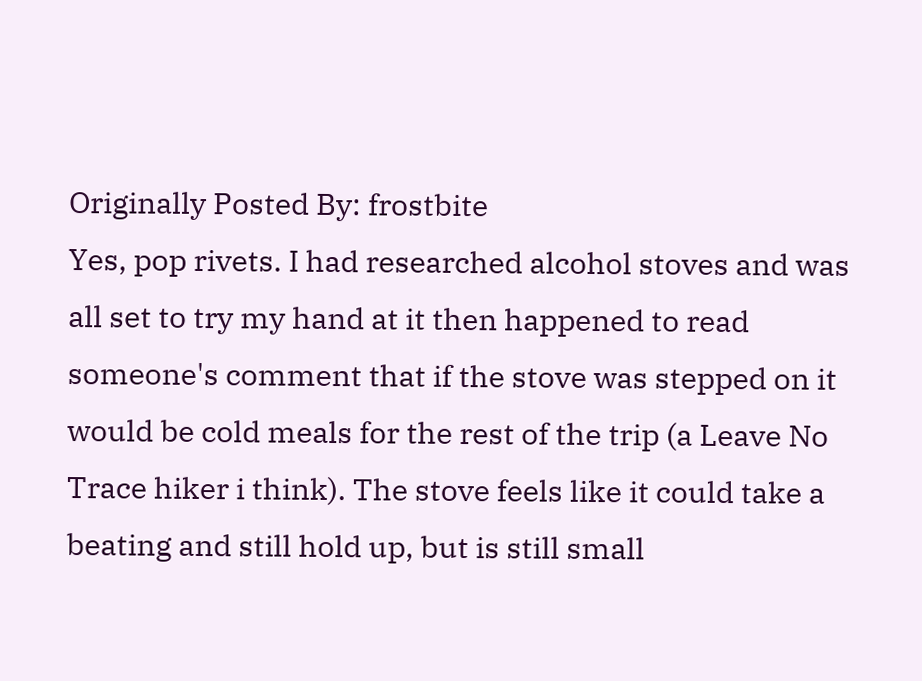Originally Posted By: frostbite
Yes, pop rivets. I had researched alcohol stoves and was all set to try my hand at it then happened to read someone's comment that if the stove was stepped on it would be cold meals for the rest of the trip (a Leave No Trace hiker i think). The stove feels like it could take a beating and still hold up, but is still small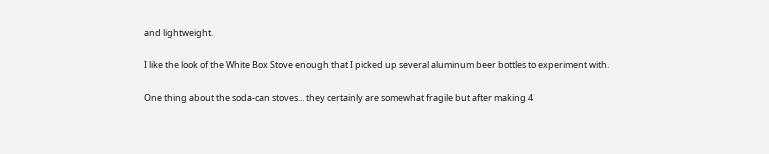and lightweight.

I like the look of the White Box Stove enough that I picked up several aluminum beer bottles to experiment with.

One thing about the soda-can stoves... they certainly are somewhat fragile but after making 4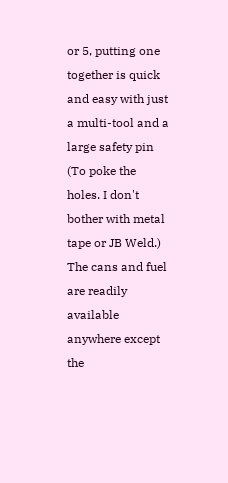or 5, putting one together is quick and easy with just a multi-tool and a large safety pin (To poke the holes. I don't bother with metal tape or JB Weld.) The cans and fuel are readily available anywhere except the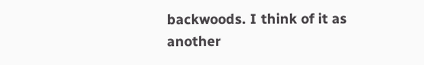backwoods. I think of it as another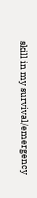skill in my survival/emergency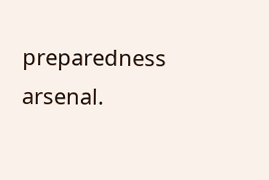preparedness arsenal.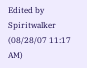Edited by Spiritwalker (08/28/07 11:17 AM)